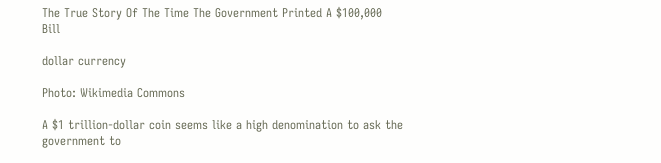The True Story Of The Time The Government Printed A $100,000 Bill

dollar currency

Photo: Wikimedia Commons

A $1 trillion-dollar coin seems like a high denomination to ask the government to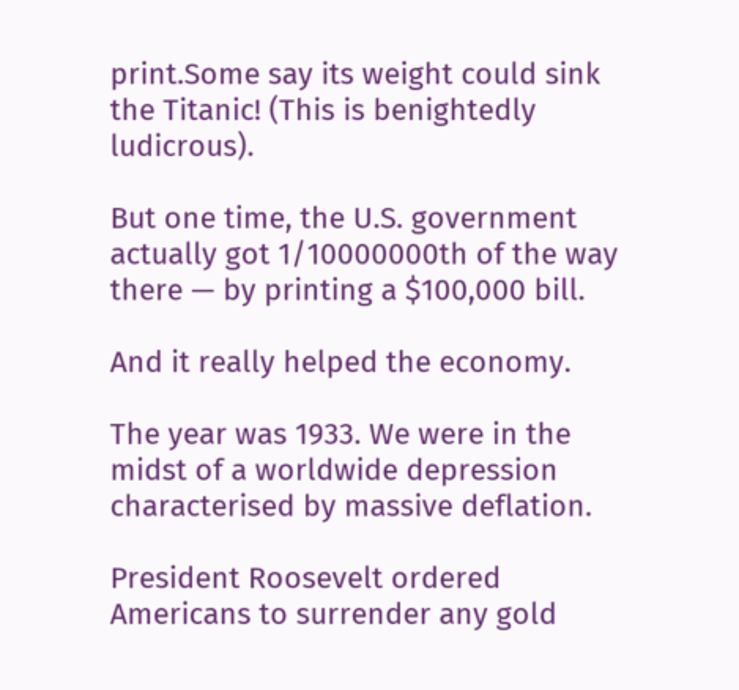print.Some say its weight could sink the Titanic! (This is benightedly ludicrous).

But one time, the U.S. government actually got 1/10000000th of the way there — by printing a $100,000 bill.

And it really helped the economy.

The year was 1933. We were in the midst of a worldwide depression characterised by massive deflation.

President Roosevelt ordered Americans to surrender any gold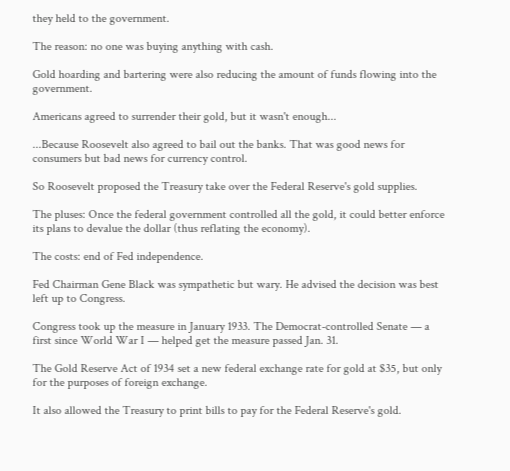they held to the government.

The reason: no one was buying anything with cash.

Gold hoarding and bartering were also reducing the amount of funds flowing into the government.

Americans agreed to surrender their gold, but it wasn't enough...

...Because Roosevelt also agreed to bail out the banks. That was good news for consumers but bad news for currency control.

So Roosevelt proposed the Treasury take over the Federal Reserve's gold supplies.

The pluses: Once the federal government controlled all the gold, it could better enforce its plans to devalue the dollar (thus reflating the economy).

The costs: end of Fed independence.

Fed Chairman Gene Black was sympathetic but wary. He advised the decision was best left up to Congress.

Congress took up the measure in January 1933. The Democrat-controlled Senate — a first since World War I — helped get the measure passed Jan. 31.

The Gold Reserve Act of 1934 set a new federal exchange rate for gold at $35, but only for the purposes of foreign exchange.

It also allowed the Treasury to print bills to pay for the Federal Reserve's gold.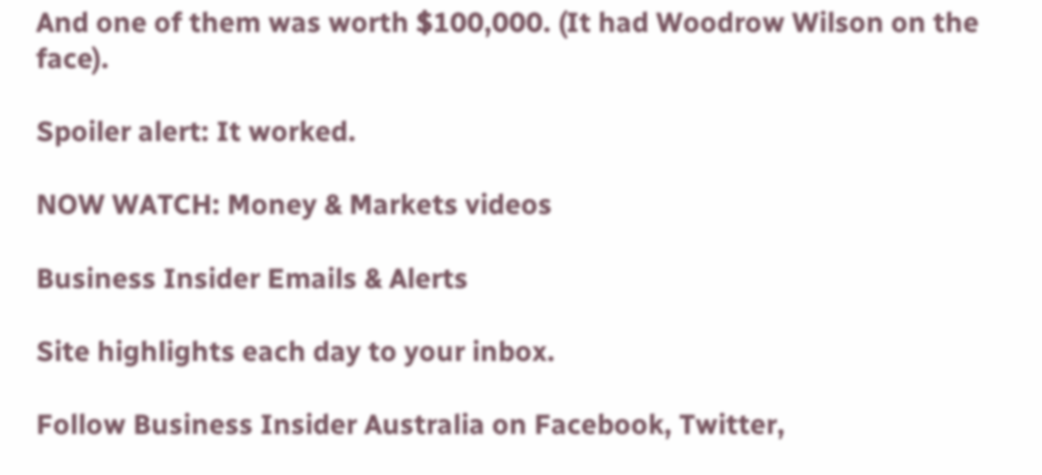And one of them was worth $100,000. (It had Woodrow Wilson on the face).

Spoiler alert: It worked.

NOW WATCH: Money & Markets videos

Business Insider Emails & Alerts

Site highlights each day to your inbox.

Follow Business Insider Australia on Facebook, Twitter,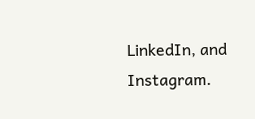LinkedIn, and Instagram.